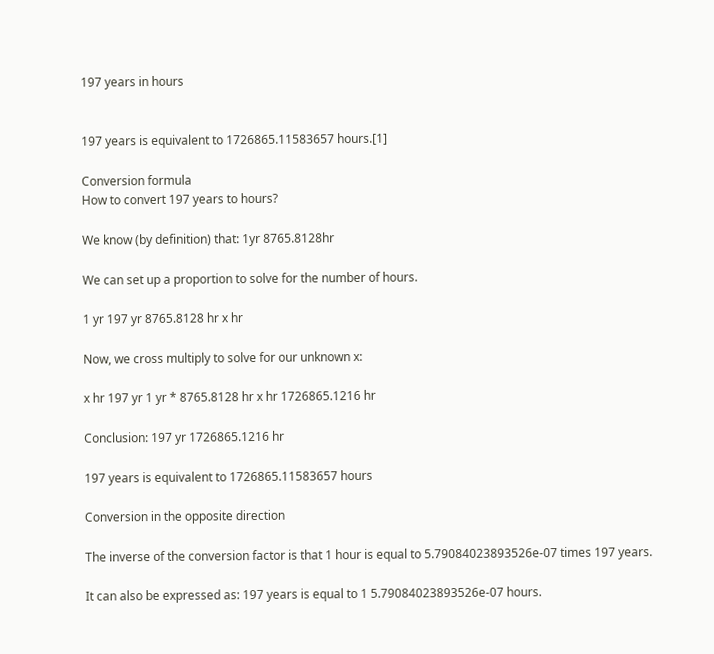197 years in hours


197 years is equivalent to 1726865.11583657 hours.[1]

Conversion formula
How to convert 197 years to hours?

We know (by definition) that: 1yr 8765.8128hr

We can set up a proportion to solve for the number of hours.

1 yr 197 yr 8765.8128 hr x hr

Now, we cross multiply to solve for our unknown x:

x hr 197 yr 1 yr * 8765.8128 hr x hr 1726865.1216 hr

Conclusion: 197 yr 1726865.1216 hr

197 years is equivalent to 1726865.11583657 hours

Conversion in the opposite direction

The inverse of the conversion factor is that 1 hour is equal to 5.79084023893526e-07 times 197 years.

It can also be expressed as: 197 years is equal to 1 5.79084023893526e-07 hours.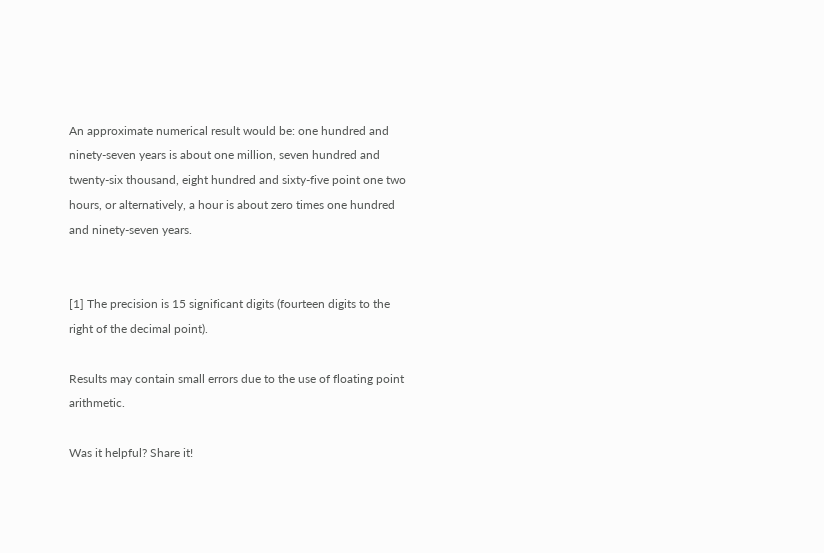An approximate numerical result would be: one hundred and ninety-seven years is about one million, seven hundred and twenty-six thousand, eight hundred and sixty-five point one two hours, or alternatively, a hour is about zero times one hundred and ninety-seven years.


[1] The precision is 15 significant digits (fourteen digits to the right of the decimal point).

Results may contain small errors due to the use of floating point arithmetic.

Was it helpful? Share it!